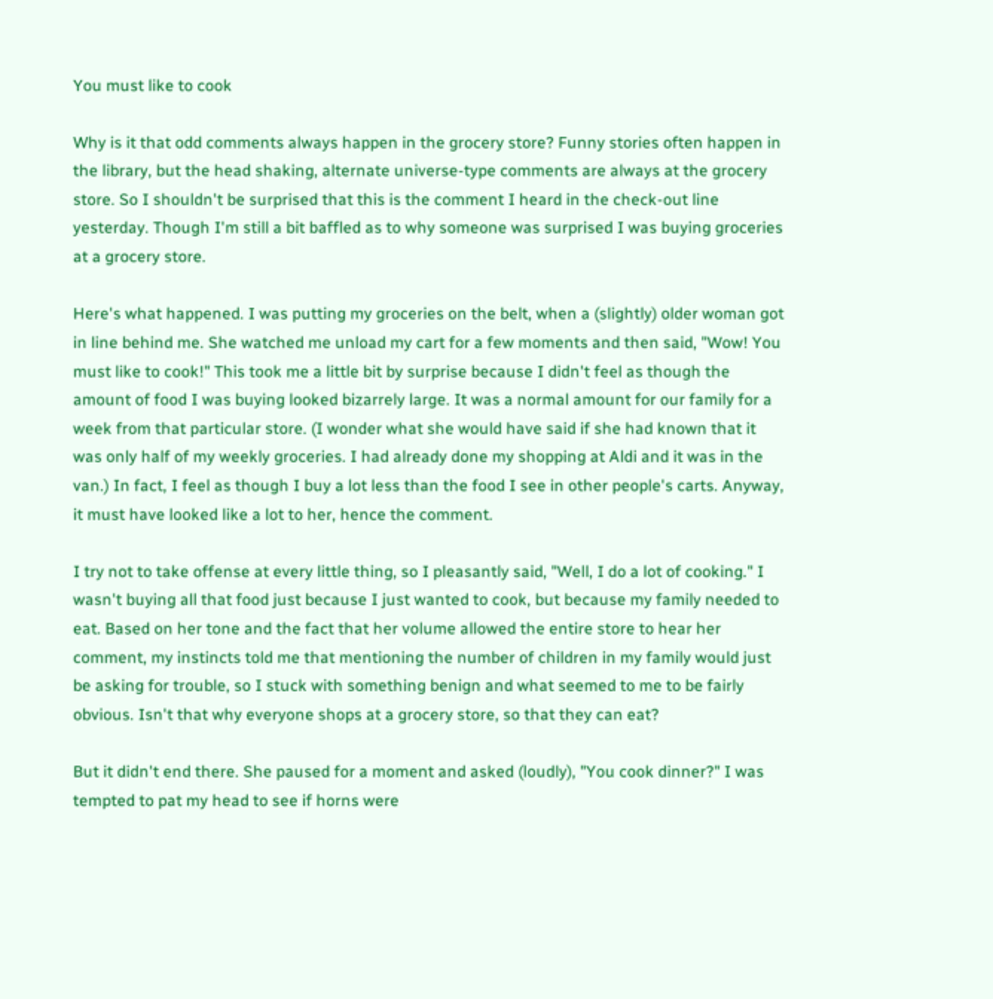You must like to cook

Why is it that odd comments always happen in the grocery store? Funny stories often happen in the library, but the head shaking, alternate universe-type comments are always at the grocery store. So I shouldn't be surprised that this is the comment I heard in the check-out line yesterday. Though I'm still a bit baffled as to why someone was surprised I was buying groceries at a grocery store.

Here's what happened. I was putting my groceries on the belt, when a (slightly) older woman got in line behind me. She watched me unload my cart for a few moments and then said, "Wow! You must like to cook!" This took me a little bit by surprise because I didn't feel as though the amount of food I was buying looked bizarrely large. It was a normal amount for our family for a week from that particular store. (I wonder what she would have said if she had known that it was only half of my weekly groceries. I had already done my shopping at Aldi and it was in the van.) In fact, I feel as though I buy a lot less than the food I see in other people's carts. Anyway, it must have looked like a lot to her, hence the comment.

I try not to take offense at every little thing, so I pleasantly said, "Well, I do a lot of cooking." I wasn't buying all that food just because I just wanted to cook, but because my family needed to eat. Based on her tone and the fact that her volume allowed the entire store to hear her comment, my instincts told me that mentioning the number of children in my family would just be asking for trouble, so I stuck with something benign and what seemed to me to be fairly obvious. Isn't that why everyone shops at a grocery store, so that they can eat?

But it didn't end there. She paused for a moment and asked (loudly), "You cook dinner?" I was tempted to pat my head to see if horns were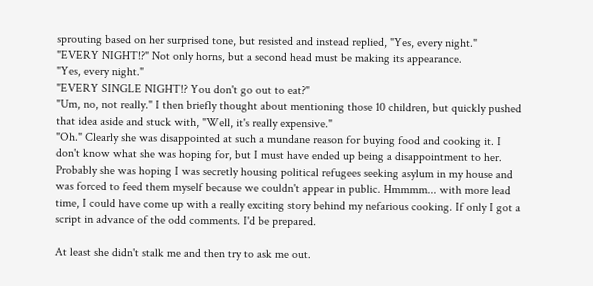sprouting based on her surprised tone, but resisted and instead replied, "Yes, every night."
"EVERY NIGHT!?" Not only horns, but a second head must be making its appearance.
"Yes, every night."
"EVERY SINGLE NIGHT!? You don't go out to eat?"
"Um, no, not really." I then briefly thought about mentioning those 10 children, but quickly pushed that idea aside and stuck with, "Well, it's really expensive."
"Oh." Clearly she was disappointed at such a mundane reason for buying food and cooking it. I don't know what she was hoping for, but I must have ended up being a disappointment to her. Probably she was hoping I was secretly housing political refugees seeking asylum in my house and was forced to feed them myself because we couldn't appear in public. Hmmmm... with more lead time, I could have come up with a really exciting story behind my nefarious cooking. If only I got a script in advance of the odd comments. I'd be prepared.

At least she didn't stalk me and then try to ask me out.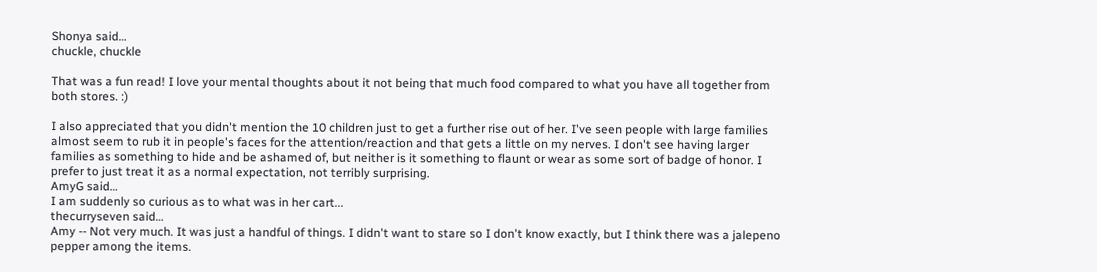Shonya said…
chuckle, chuckle

That was a fun read! I love your mental thoughts about it not being that much food compared to what you have all together from both stores. :)

I also appreciated that you didn't mention the 10 children just to get a further rise out of her. I've seen people with large families almost seem to rub it in people's faces for the attention/reaction and that gets a little on my nerves. I don't see having larger families as something to hide and be ashamed of, but neither is it something to flaunt or wear as some sort of badge of honor. I prefer to just treat it as a normal expectation, not terribly surprising.
AmyG said…
I am suddenly so curious as to what was in her cart...
thecurryseven said…
Amy -- Not very much. It was just a handful of things. I didn't want to stare so I don't know exactly, but I think there was a jalepeno pepper among the items.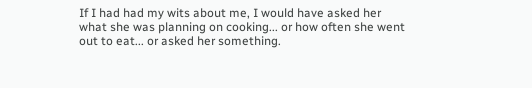If I had had my wits about me, I would have asked her what she was planning on cooking... or how often she went out to eat... or asked her something.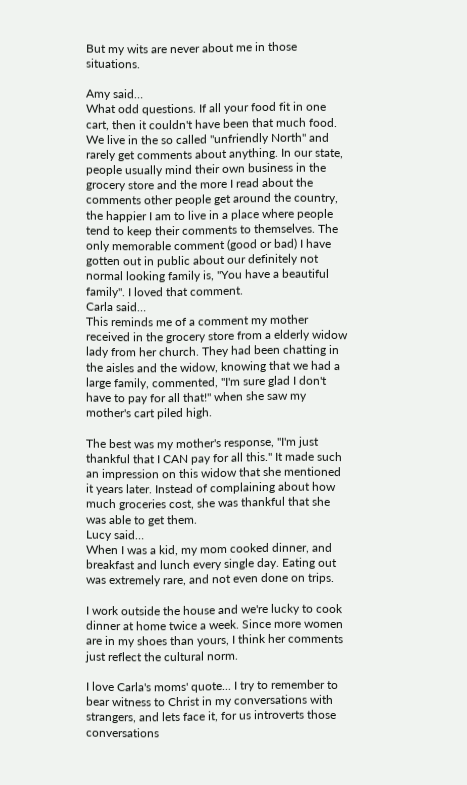But my wits are never about me in those situations.

Amy said…
What odd questions. If all your food fit in one cart, then it couldn't have been that much food. We live in the so called "unfriendly North" and rarely get comments about anything. In our state, people usually mind their own business in the grocery store and the more I read about the comments other people get around the country, the happier I am to live in a place where people tend to keep their comments to themselves. The only memorable comment (good or bad) I have gotten out in public about our definitely not normal looking family is, "You have a beautiful family". I loved that comment.
Carla said…
This reminds me of a comment my mother received in the grocery store from a elderly widow lady from her church. They had been chatting in the aisles and the widow, knowing that we had a large family, commented, "I'm sure glad I don't have to pay for all that!" when she saw my mother's cart piled high.

The best was my mother's response, "I'm just thankful that I CAN pay for all this." It made such an impression on this widow that she mentioned it years later. Instead of complaining about how much groceries cost, she was thankful that she was able to get them.
Lucy said…
When I was a kid, my mom cooked dinner, and breakfast and lunch every single day. Eating out was extremely rare, and not even done on trips.

I work outside the house and we're lucky to cook dinner at home twice a week. Since more women are in my shoes than yours, I think her comments just reflect the cultural norm.

I love Carla's moms' quote... I try to remember to bear witness to Christ in my conversations with strangers, and lets face it, for us introverts those conversations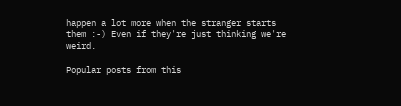happen a lot more when the stranger starts them :-) Even if they're just thinking we're weird.

Popular posts from this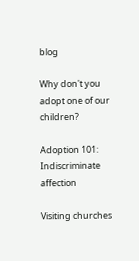blog

Why don't you adopt one of our children?

Adoption 101: Indiscriminate affection

Visiting churches